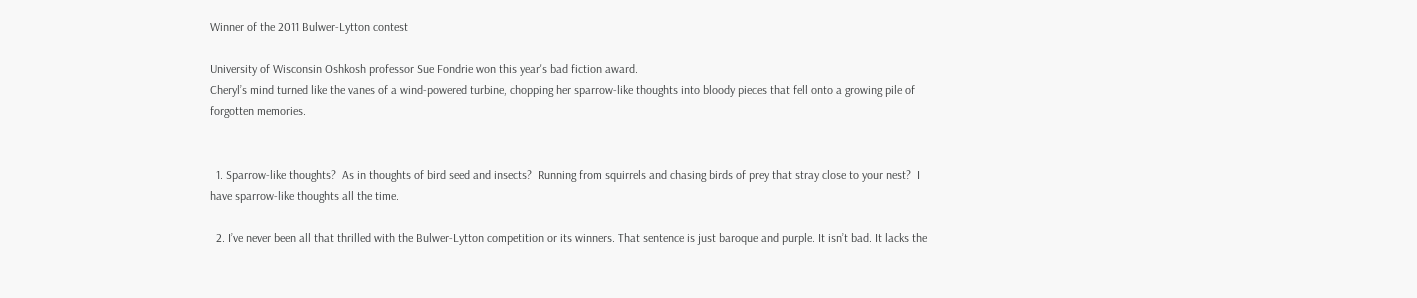Winner of the 2011 Bulwer-Lytton contest

University of Wisconsin Oshkosh professor Sue Fondrie won this year's bad fiction award.
Cheryl’s mind turned like the vanes of a wind-powered turbine, chopping her sparrow-like thoughts into bloody pieces that fell onto a growing pile of forgotten memories.


  1. Sparrow-like thoughts?  As in thoughts of bird seed and insects?  Running from squirrels and chasing birds of prey that stray close to your nest?  I have sparrow-like thoughts all the time.

  2. I’ve never been all that thrilled with the Bulwer-Lytton competition or its winners. That sentence is just baroque and purple. It isn’t bad. It lacks the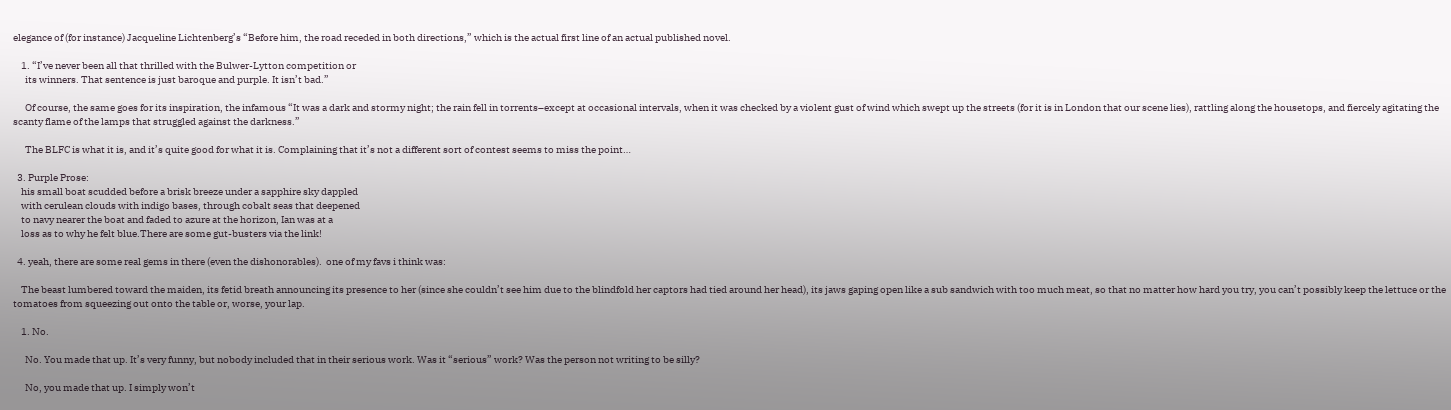elegance of (for instance) Jacqueline Lichtenberg’s “Before him, the road receded in both directions,” which is the actual first line of an actual published novel.

    1. “I’ve never been all that thrilled with the Bulwer-Lytton competition or
      its winners. That sentence is just baroque and purple. It isn’t bad.”

      Of course, the same goes for its inspiration, the infamous “It was a dark and stormy night; the rain fell in torrents–except at occasional intervals, when it was checked by a violent gust of wind which swept up the streets (for it is in London that our scene lies), rattling along the housetops, and fiercely agitating the scanty flame of the lamps that struggled against the darkness.”

      The BLFC is what it is, and it’s quite good for what it is. Complaining that it’s not a different sort of contest seems to miss the point…

  3. Purple Prose:
    his small boat scudded before a brisk breeze under a sapphire sky dappled
    with cerulean clouds with indigo bases, through cobalt seas that deepened
    to navy nearer the boat and faded to azure at the horizon, Ian was at a
    loss as to why he felt blue.There are some gut-busters via the link!

  4. yeah, there are some real gems in there (even the dishonorables).  one of my favs i think was:

    The beast lumbered toward the maiden, its fetid breath announcing its presence to her (since she couldn’t see him due to the blindfold her captors had tied around her head), its jaws gaping open like a sub sandwich with too much meat, so that no matter how hard you try, you can’t possibly keep the lettuce or the tomatoes from squeezing out onto the table or, worse, your lap.

    1. No.

      No. You made that up. It’s very funny, but nobody included that in their serious work. Was it “serious” work? Was the person not writing to be silly?

      No, you made that up. I simply won’t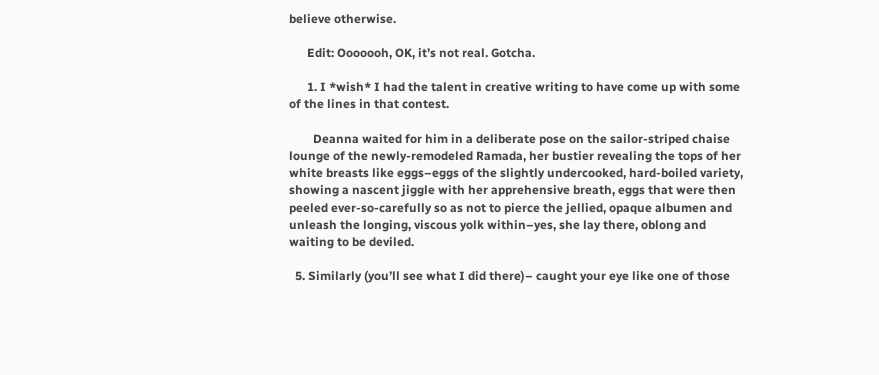believe otherwise.

      Edit: Ooooooh, OK, it’s not real. Gotcha.

      1. I *wish* I had the talent in creative writing to have come up with some of the lines in that contest.

        Deanna waited for him in a deliberate pose on the sailor-striped chaise lounge of the newly-remodeled Ramada, her bustier revealing the tops of her white breasts like eggs–eggs of the slightly undercooked, hard-boiled variety, showing a nascent jiggle with her apprehensive breath, eggs that were then peeled ever-so-carefully so as not to pierce the jellied, opaque albumen and unleash the longing, viscous yolk within–yes, she lay there, oblong and waiting to be deviled.

  5. Similarly (you’ll see what I did there)– caught your eye like one of those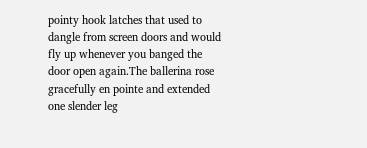pointy hook latches that used to dangle from screen doors and would fly up whenever you banged the door open again.The ballerina rose gracefully en pointe and extended one slender leg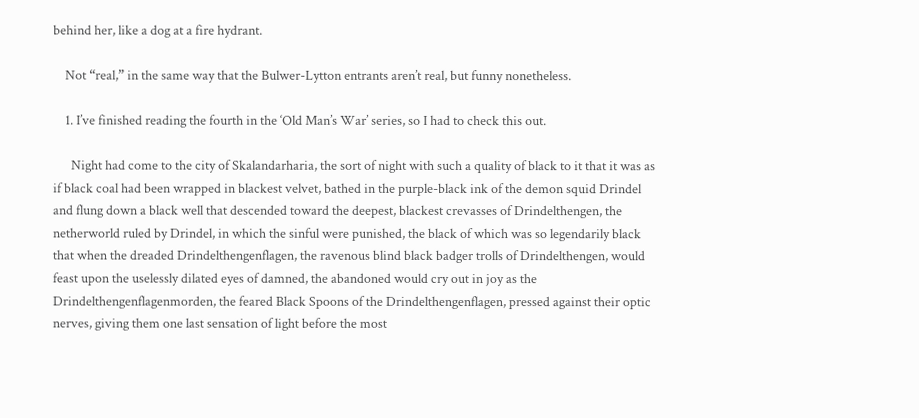behind her, like a dog at a fire hydrant.

    Not “real,” in the same way that the Bulwer-Lytton entrants aren’t real, but funny nonetheless.

    1. I’ve finished reading the fourth in the ‘Old Man’s War’ series, so I had to check this out.

      Night had come to the city of Skalandarharia, the sort of night with such a quality of black to it that it was as if black coal had been wrapped in blackest velvet, bathed in the purple-black ink of the demon squid Drindel and flung down a black well that descended toward the deepest, blackest crevasses of Drindelthengen, the netherworld ruled by Drindel, in which the sinful were punished, the black of which was so legendarily black that when the dreaded Drindelthengenflagen, the ravenous blind black badger trolls of Drindelthengen, would feast upon the uselessly dilated eyes of damned, the abandoned would cry out in joy as the Drindelthengenflagenmorden, the feared Black Spoons of the Drindelthengenflagen, pressed against their optic nerves, giving them one last sensation of light before the most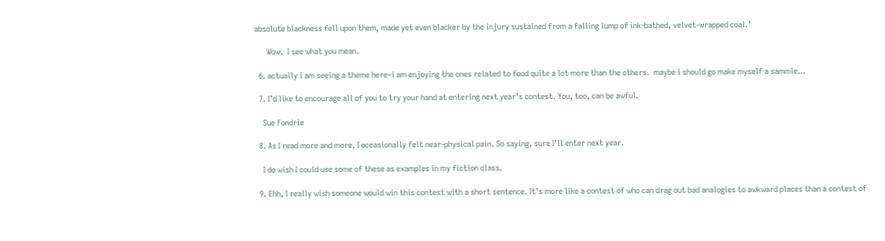absolute blackness fell upon them, made yet even blacker by the injury sustained from a falling lump of ink-bathed, velvet-wrapped coal.’

      Wow.  I see what you mean.

  6. actually i am seeing a theme here–i am enjoying the ones related to food quite a lot more than the others.  maybe i should go make myself a sammie…

  7. I’d like to encourage all of you to try your hand at entering next year’s contest. You, too, can be awful.

    Sue Fondrie

  8. As I read more and more, I occasionally felt near-physical pain. So saying, sure I’ll enter next year.

    I do wish I could use some of these as examples in my fiction class.

  9. Ehh, I really wish someone would win this contest with a short sentence. It’s more like a contest of who can drag out bad analogies to awkward places than a contest of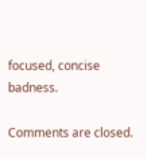focused, concise badness.

Comments are closed.